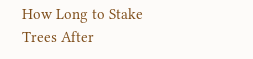How Long to Stake Trees After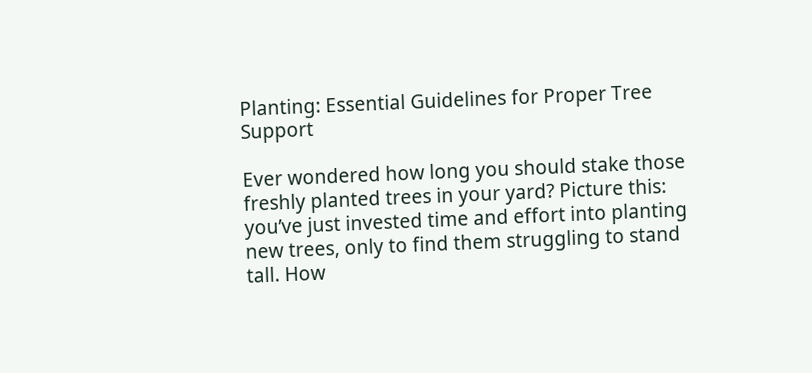Planting: Essential Guidelines for Proper Tree Support

Ever wondered how long you should stake those freshly planted trees in your yard? Picture this: you’ve just invested time and effort into planting new trees, only to find them struggling to stand tall. How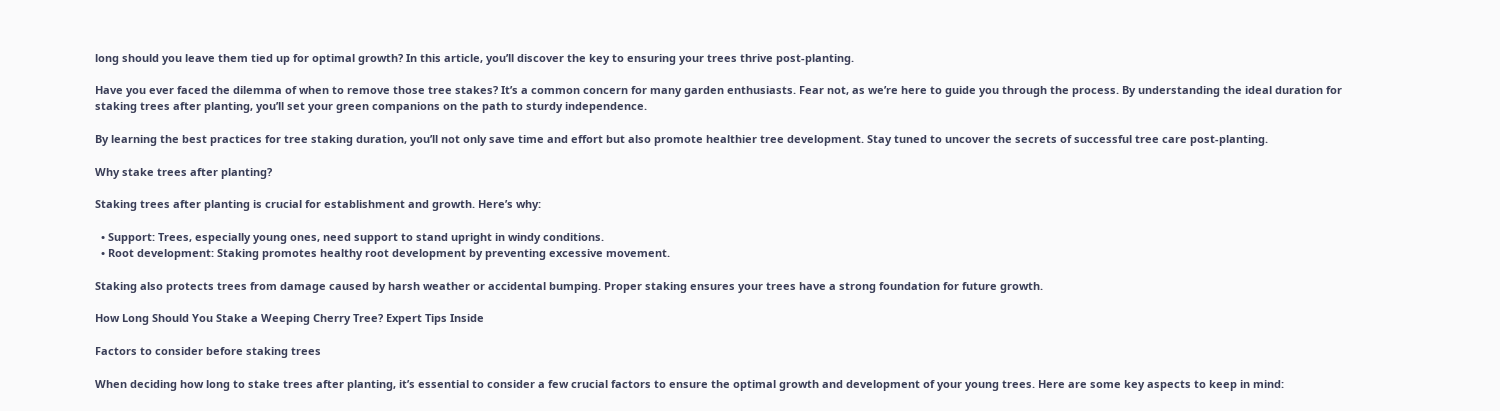long should you leave them tied up for optimal growth? In this article, you’ll discover the key to ensuring your trees thrive post-planting.

Have you ever faced the dilemma of when to remove those tree stakes? It’s a common concern for many garden enthusiasts. Fear not, as we’re here to guide you through the process. By understanding the ideal duration for staking trees after planting, you’ll set your green companions on the path to sturdy independence.

By learning the best practices for tree staking duration, you’ll not only save time and effort but also promote healthier tree development. Stay tuned to uncover the secrets of successful tree care post-planting.

Why stake trees after planting?

Staking trees after planting is crucial for establishment and growth. Here’s why:

  • Support: Trees, especially young ones, need support to stand upright in windy conditions.
  • Root development: Staking promotes healthy root development by preventing excessive movement.

Staking also protects trees from damage caused by harsh weather or accidental bumping. Proper staking ensures your trees have a strong foundation for future growth.

How Long Should You Stake a Weeping Cherry Tree? Expert Tips Inside

Factors to consider before staking trees

When deciding how long to stake trees after planting, it’s essential to consider a few crucial factors to ensure the optimal growth and development of your young trees. Here are some key aspects to keep in mind: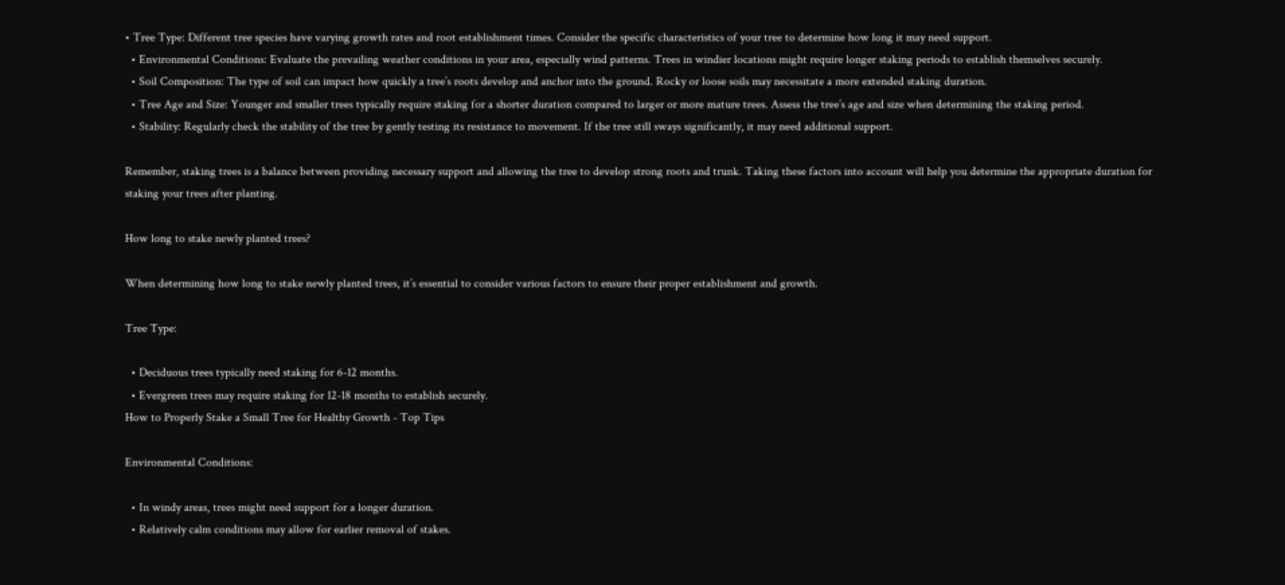• Tree Type: Different tree species have varying growth rates and root establishment times. Consider the specific characteristics of your tree to determine how long it may need support.
  • Environmental Conditions: Evaluate the prevailing weather conditions in your area, especially wind patterns. Trees in windier locations might require longer staking periods to establish themselves securely.
  • Soil Composition: The type of soil can impact how quickly a tree’s roots develop and anchor into the ground. Rocky or loose soils may necessitate a more extended staking duration.
  • Tree Age and Size: Younger and smaller trees typically require staking for a shorter duration compared to larger or more mature trees. Assess the tree’s age and size when determining the staking period.
  • Stability: Regularly check the stability of the tree by gently testing its resistance to movement. If the tree still sways significantly, it may need additional support.

Remember, staking trees is a balance between providing necessary support and allowing the tree to develop strong roots and trunk. Taking these factors into account will help you determine the appropriate duration for staking your trees after planting.

How long to stake newly planted trees?

When determining how long to stake newly planted trees, it’s essential to consider various factors to ensure their proper establishment and growth.

Tree Type:

  • Deciduous trees typically need staking for 6-12 months.
  • Evergreen trees may require staking for 12-18 months to establish securely.
How to Properly Stake a Small Tree for Healthy Growth - Top Tips

Environmental Conditions:

  • In windy areas, trees might need support for a longer duration.
  • Relatively calm conditions may allow for earlier removal of stakes.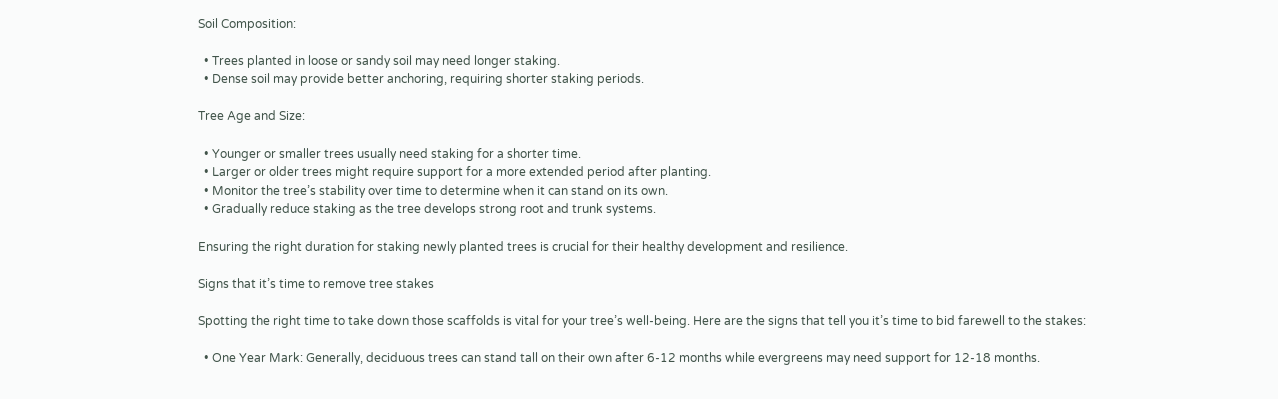Soil Composition:

  • Trees planted in loose or sandy soil may need longer staking.
  • Dense soil may provide better anchoring, requiring shorter staking periods.

Tree Age and Size:

  • Younger or smaller trees usually need staking for a shorter time.
  • Larger or older trees might require support for a more extended period after planting.
  • Monitor the tree’s stability over time to determine when it can stand on its own.
  • Gradually reduce staking as the tree develops strong root and trunk systems.

Ensuring the right duration for staking newly planted trees is crucial for their healthy development and resilience.

Signs that it’s time to remove tree stakes

Spotting the right time to take down those scaffolds is vital for your tree’s well-being. Here are the signs that tell you it’s time to bid farewell to the stakes:

  • One Year Mark: Generally, deciduous trees can stand tall on their own after 6-12 months while evergreens may need support for 12-18 months.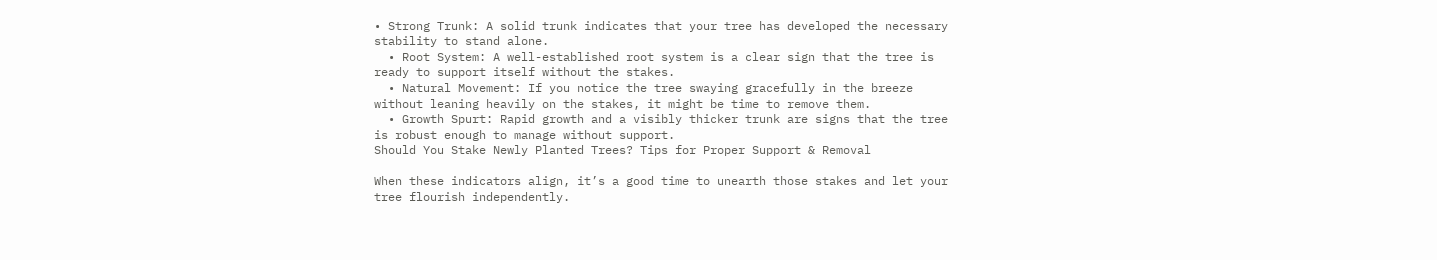• Strong Trunk: A solid trunk indicates that your tree has developed the necessary stability to stand alone.
  • Root System: A well-established root system is a clear sign that the tree is ready to support itself without the stakes.
  • Natural Movement: If you notice the tree swaying gracefully in the breeze without leaning heavily on the stakes, it might be time to remove them.
  • Growth Spurt: Rapid growth and a visibly thicker trunk are signs that the tree is robust enough to manage without support.
Should You Stake Newly Planted Trees? Tips for Proper Support & Removal

When these indicators align, it’s a good time to unearth those stakes and let your tree flourish independently.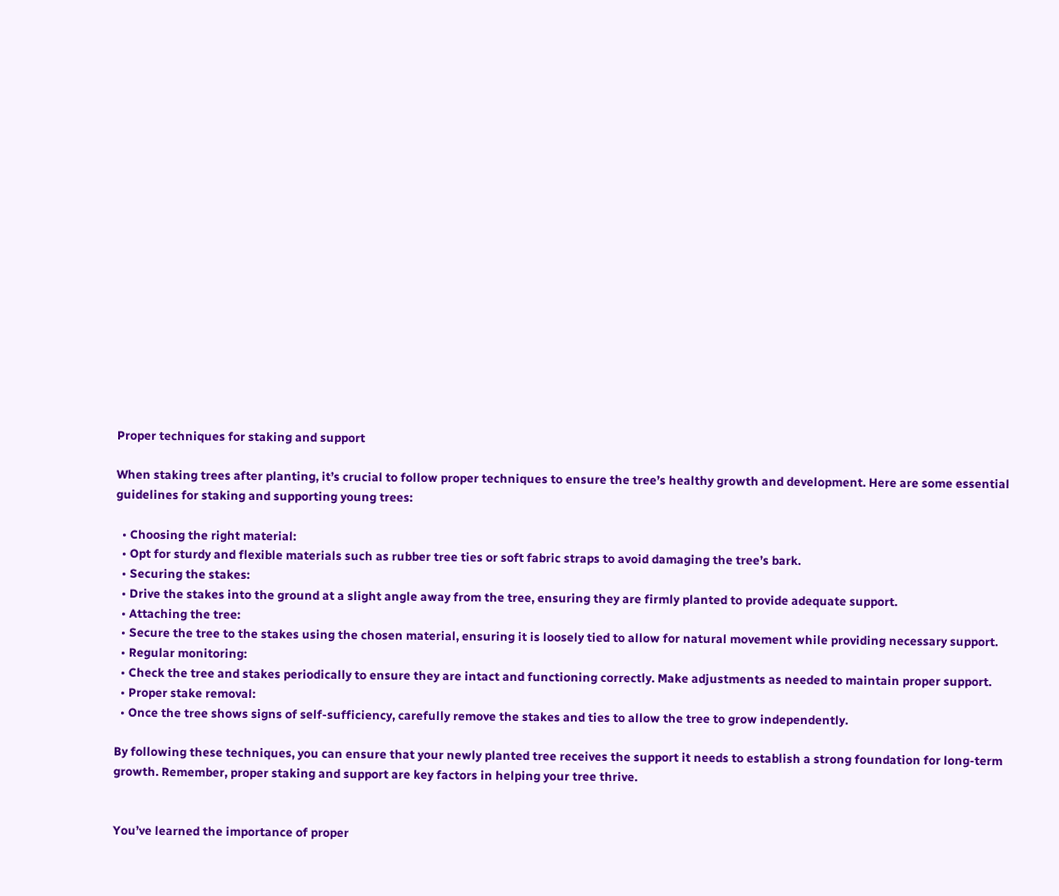Proper techniques for staking and support

When staking trees after planting, it’s crucial to follow proper techniques to ensure the tree’s healthy growth and development. Here are some essential guidelines for staking and supporting young trees:

  • Choosing the right material:
  • Opt for sturdy and flexible materials such as rubber tree ties or soft fabric straps to avoid damaging the tree’s bark.
  • Securing the stakes:
  • Drive the stakes into the ground at a slight angle away from the tree, ensuring they are firmly planted to provide adequate support.
  • Attaching the tree:
  • Secure the tree to the stakes using the chosen material, ensuring it is loosely tied to allow for natural movement while providing necessary support.
  • Regular monitoring:
  • Check the tree and stakes periodically to ensure they are intact and functioning correctly. Make adjustments as needed to maintain proper support.
  • Proper stake removal:
  • Once the tree shows signs of self-sufficiency, carefully remove the stakes and ties to allow the tree to grow independently.

By following these techniques, you can ensure that your newly planted tree receives the support it needs to establish a strong foundation for long-term growth. Remember, proper staking and support are key factors in helping your tree thrive.


You’ve learned the importance of proper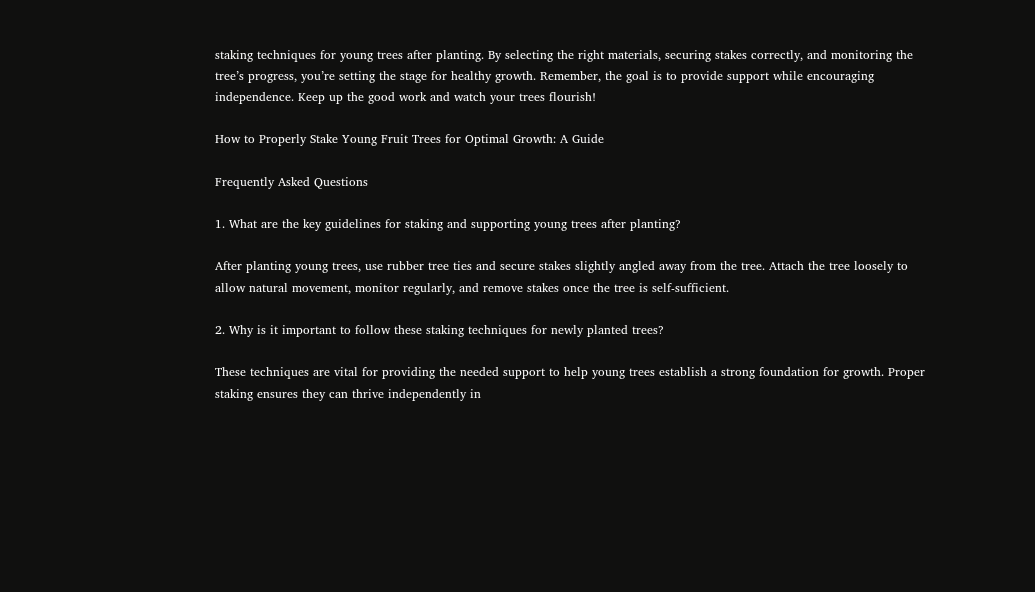staking techniques for young trees after planting. By selecting the right materials, securing stakes correctly, and monitoring the tree’s progress, you’re setting the stage for healthy growth. Remember, the goal is to provide support while encouraging independence. Keep up the good work and watch your trees flourish!

How to Properly Stake Young Fruit Trees for Optimal Growth: A Guide

Frequently Asked Questions

1. What are the key guidelines for staking and supporting young trees after planting?

After planting young trees, use rubber tree ties and secure stakes slightly angled away from the tree. Attach the tree loosely to allow natural movement, monitor regularly, and remove stakes once the tree is self-sufficient.

2. Why is it important to follow these staking techniques for newly planted trees?

These techniques are vital for providing the needed support to help young trees establish a strong foundation for growth. Proper staking ensures they can thrive independently in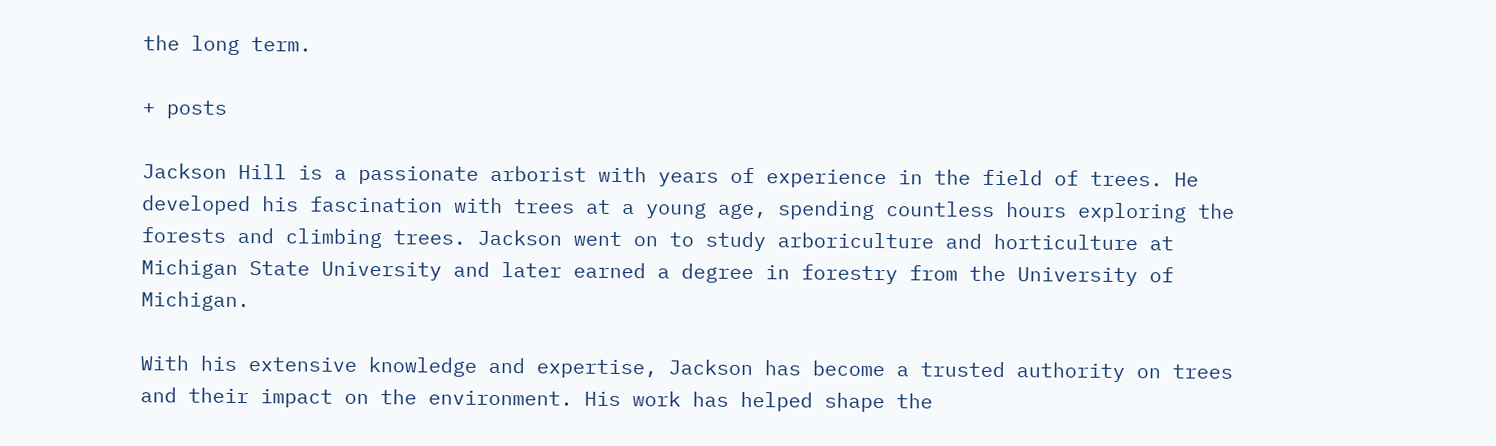the long term.

+ posts

Jackson Hill is a passionate arborist with years of experience in the field of trees. He developed his fascination with trees at a young age, spending countless hours exploring the forests and climbing trees. Jackson went on to study arboriculture and horticulture at Michigan State University and later earned a degree in forestry from the University of Michigan.

With his extensive knowledge and expertise, Jackson has become a trusted authority on trees and their impact on the environment. His work has helped shape the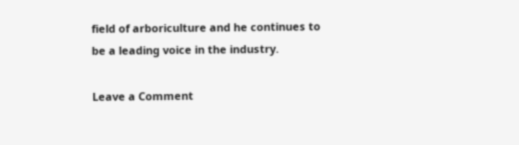field of arboriculture and he continues to be a leading voice in the industry.

Leave a Comment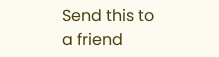Send this to a friend